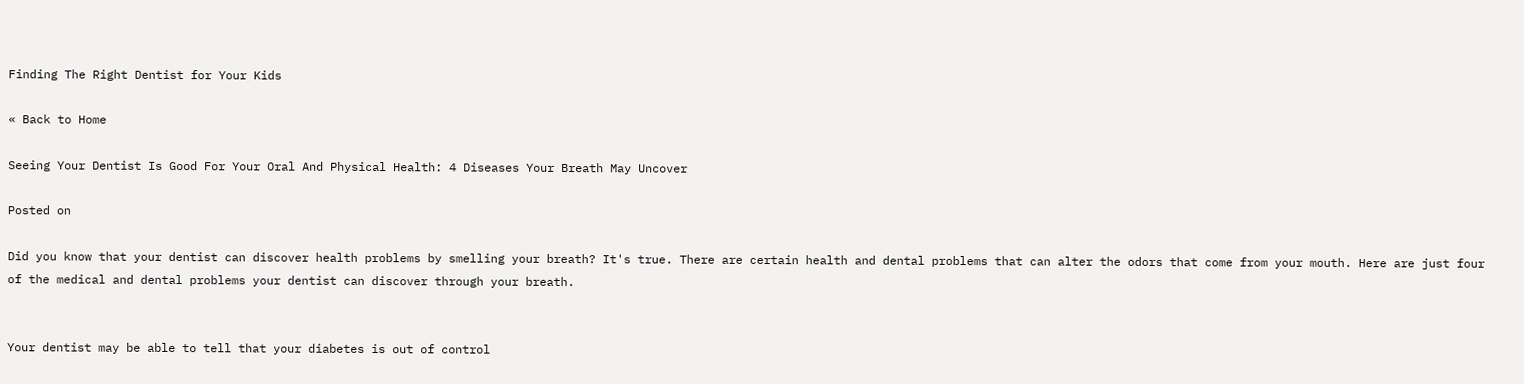Finding The Right Dentist for Your Kids

« Back to Home

Seeing Your Dentist Is Good For Your Oral And Physical Health: 4 Diseases Your Breath May Uncover

Posted on

Did you know that your dentist can discover health problems by smelling your breath? It's true. There are certain health and dental problems that can alter the odors that come from your mouth. Here are just four of the medical and dental problems your dentist can discover through your breath.


Your dentist may be able to tell that your diabetes is out of control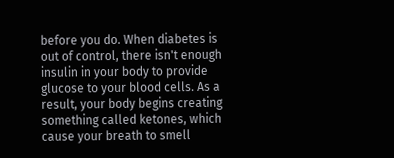before you do. When diabetes is out of control, there isn't enough insulin in your body to provide glucose to your blood cells. As a result, your body begins creating something called ketones, which cause your breath to smell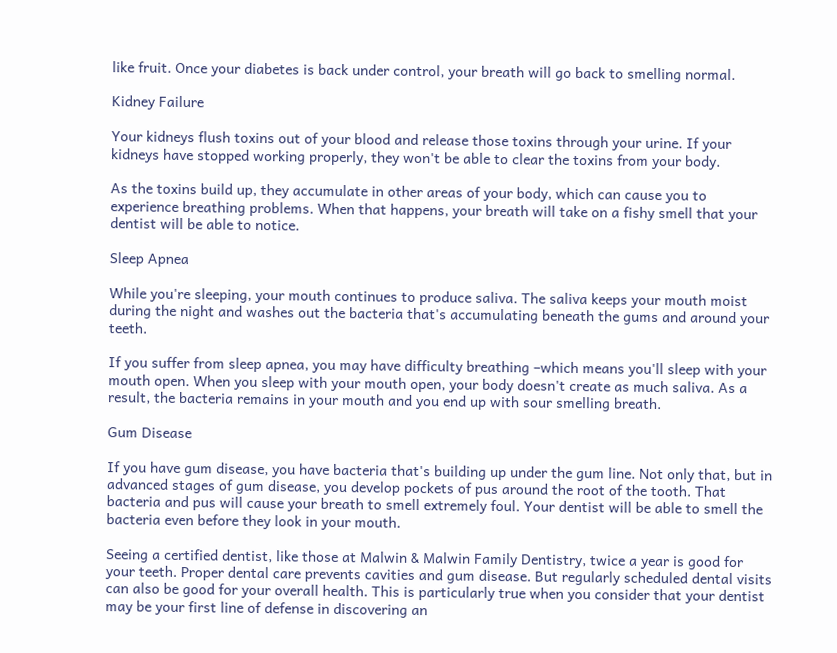like fruit. Once your diabetes is back under control, your breath will go back to smelling normal.

Kidney Failure

Your kidneys flush toxins out of your blood and release those toxins through your urine. If your kidneys have stopped working properly, they won't be able to clear the toxins from your body.

As the toxins build up, they accumulate in other areas of your body, which can cause you to experience breathing problems. When that happens, your breath will take on a fishy smell that your dentist will be able to notice.

Sleep Apnea

While you're sleeping, your mouth continues to produce saliva. The saliva keeps your mouth moist during the night and washes out the bacteria that's accumulating beneath the gums and around your teeth.

If you suffer from sleep apnea, you may have difficulty breathing –which means you'll sleep with your mouth open. When you sleep with your mouth open, your body doesn't create as much saliva. As a result, the bacteria remains in your mouth and you end up with sour smelling breath.

Gum Disease

If you have gum disease, you have bacteria that's building up under the gum line. Not only that, but in advanced stages of gum disease, you develop pockets of pus around the root of the tooth. That bacteria and pus will cause your breath to smell extremely foul. Your dentist will be able to smell the bacteria even before they look in your mouth.

Seeing a certified dentist, like those at Malwin & Malwin Family Dentistry, twice a year is good for your teeth. Proper dental care prevents cavities and gum disease. But regularly scheduled dental visits can also be good for your overall health. This is particularly true when you consider that your dentist may be your first line of defense in discovering an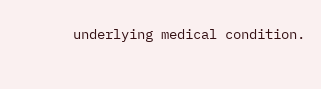underlying medical condition.